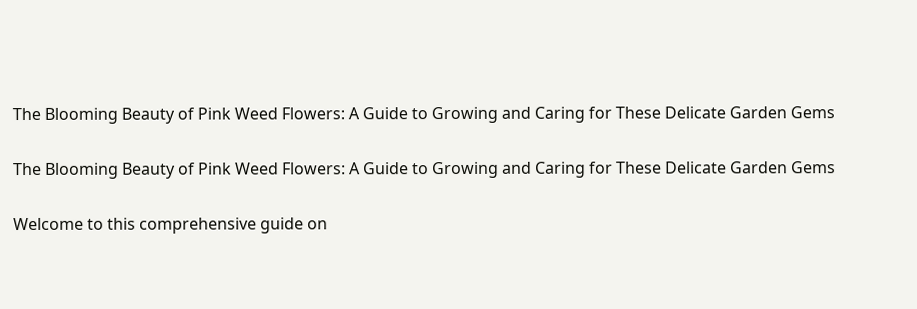The Blooming Beauty of Pink Weed Flowers: A Guide to Growing and Caring for These Delicate Garden Gems

The Blooming Beauty of Pink Weed Flowers: A Guide to Growing and Caring for These Delicate Garden Gems

Welcome to this comprehensive guide on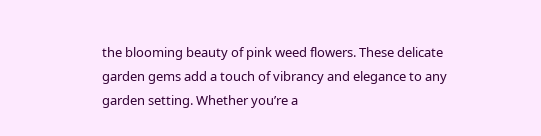the blooming beauty of pink weed flowers. These delicate garden gems add a touch of vibrancy and elegance to any garden setting. Whether you’re a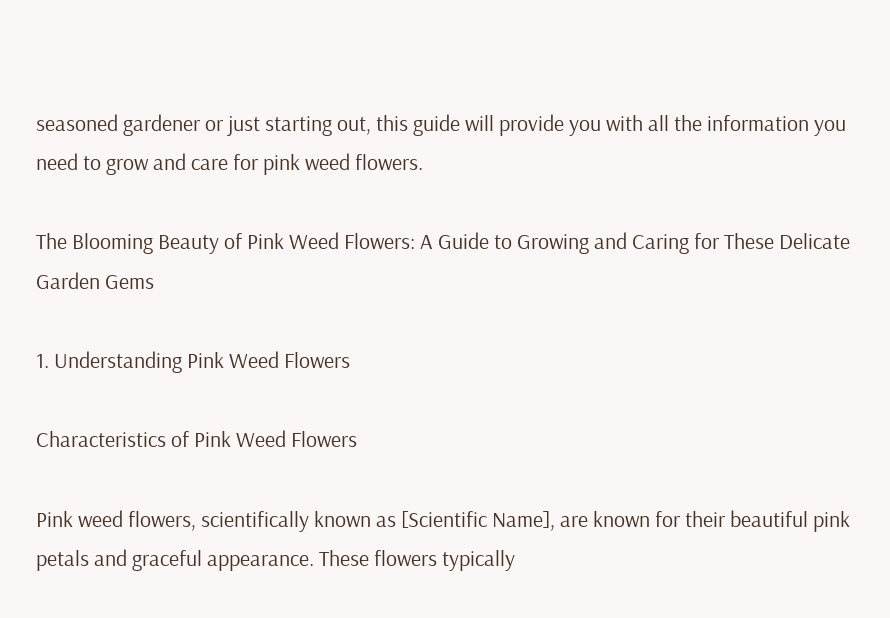seasoned gardener or just starting out, this guide will provide you with all the information you need to grow and care for pink weed flowers.

The Blooming Beauty of Pink Weed Flowers: A Guide to Growing and Caring for These Delicate Garden Gems

1. Understanding Pink Weed Flowers

Characteristics of Pink Weed Flowers

Pink weed flowers, scientifically known as [Scientific Name], are known for their beautiful pink petals and graceful appearance. These flowers typically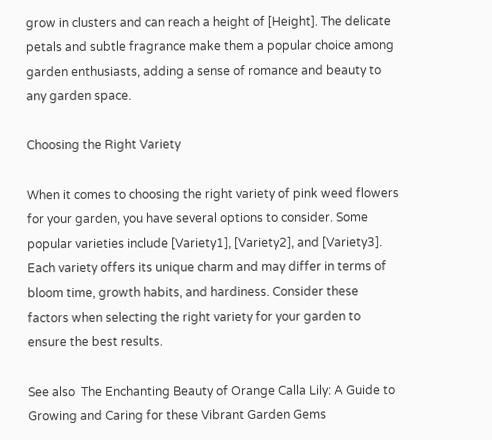grow in clusters and can reach a height of [Height]. The delicate petals and subtle fragrance make them a popular choice among garden enthusiasts, adding a sense of romance and beauty to any garden space.

Choosing the Right Variety

When it comes to choosing the right variety of pink weed flowers for your garden, you have several options to consider. Some popular varieties include [Variety1], [Variety2], and [Variety3]. Each variety offers its unique charm and may differ in terms of bloom time, growth habits, and hardiness. Consider these factors when selecting the right variety for your garden to ensure the best results.

See also  The Enchanting Beauty of Orange Calla Lily: A Guide to Growing and Caring for these Vibrant Garden Gems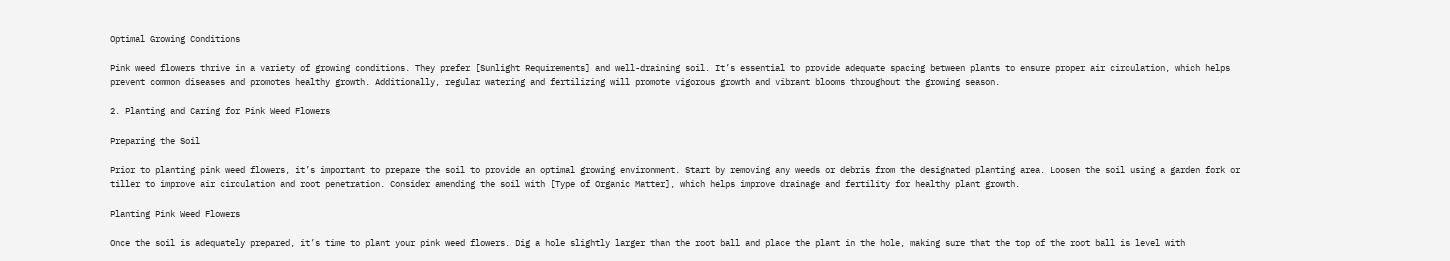Optimal Growing Conditions

Pink weed flowers thrive in a variety of growing conditions. They prefer [Sunlight Requirements] and well-draining soil. It’s essential to provide adequate spacing between plants to ensure proper air circulation, which helps prevent common diseases and promotes healthy growth. Additionally, regular watering and fertilizing will promote vigorous growth and vibrant blooms throughout the growing season.

2. Planting and Caring for Pink Weed Flowers

Preparing the Soil

Prior to planting pink weed flowers, it’s important to prepare the soil to provide an optimal growing environment. Start by removing any weeds or debris from the designated planting area. Loosen the soil using a garden fork or tiller to improve air circulation and root penetration. Consider amending the soil with [Type of Organic Matter], which helps improve drainage and fertility for healthy plant growth.

Planting Pink Weed Flowers

Once the soil is adequately prepared, it’s time to plant your pink weed flowers. Dig a hole slightly larger than the root ball and place the plant in the hole, making sure that the top of the root ball is level with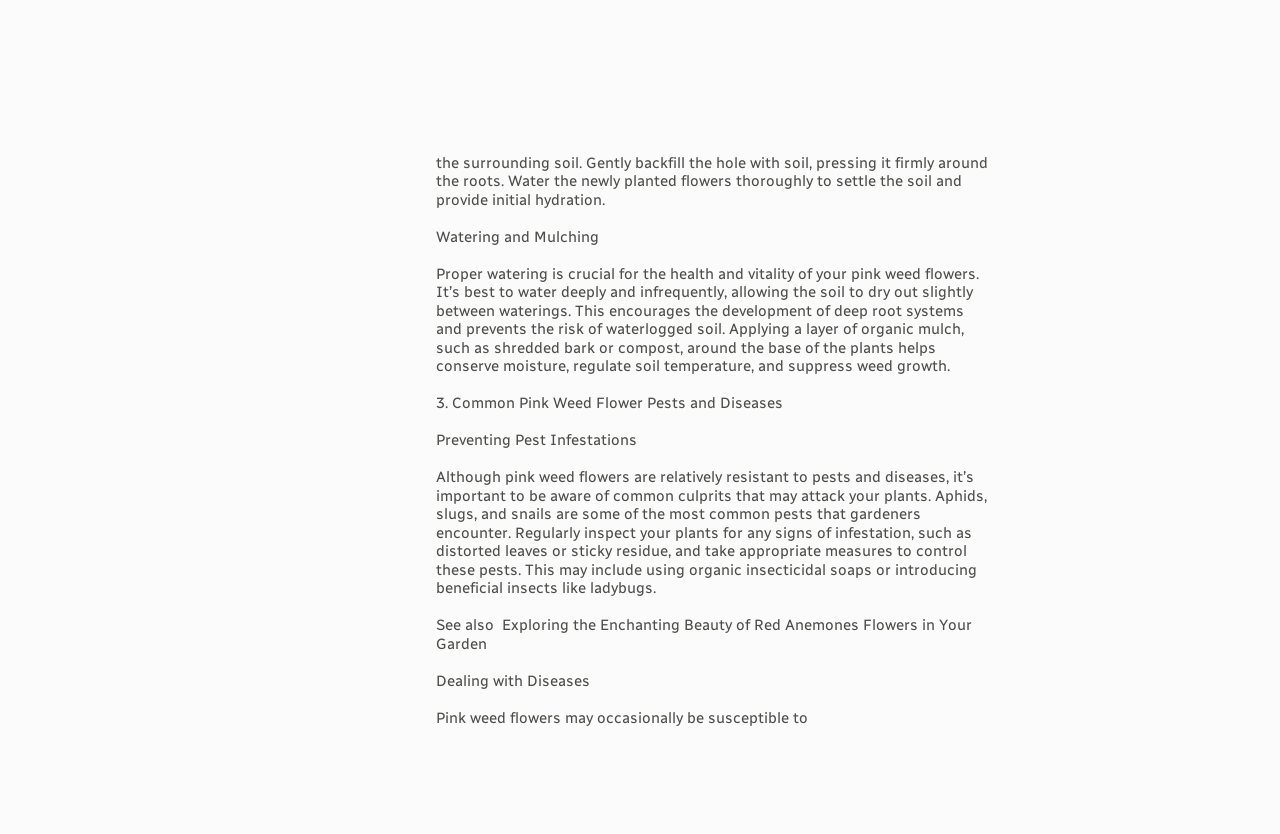the surrounding soil. Gently backfill the hole with soil, pressing it firmly around the roots. Water the newly planted flowers thoroughly to settle the soil and provide initial hydration.

Watering and Mulching

Proper watering is crucial for the health and vitality of your pink weed flowers. It’s best to water deeply and infrequently, allowing the soil to dry out slightly between waterings. This encourages the development of deep root systems and prevents the risk of waterlogged soil. Applying a layer of organic mulch, such as shredded bark or compost, around the base of the plants helps conserve moisture, regulate soil temperature, and suppress weed growth.

3. Common Pink Weed Flower Pests and Diseases

Preventing Pest Infestations

Although pink weed flowers are relatively resistant to pests and diseases, it’s important to be aware of common culprits that may attack your plants. Aphids, slugs, and snails are some of the most common pests that gardeners encounter. Regularly inspect your plants for any signs of infestation, such as distorted leaves or sticky residue, and take appropriate measures to control these pests. This may include using organic insecticidal soaps or introducing beneficial insects like ladybugs.

See also  Exploring the Enchanting Beauty of Red Anemones Flowers in Your Garden

Dealing with Diseases

Pink weed flowers may occasionally be susceptible to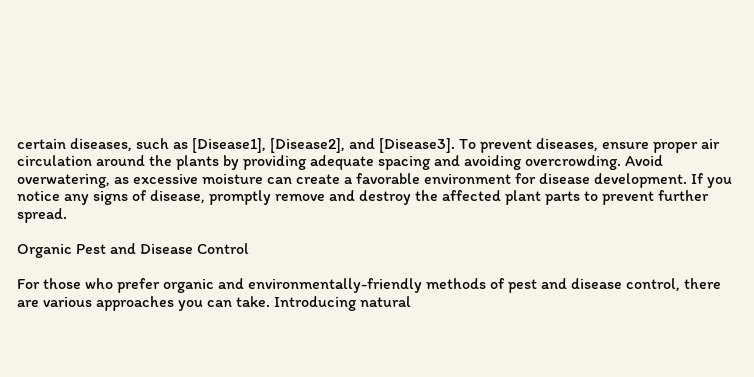certain diseases, such as [Disease1], [Disease2], and [Disease3]. To prevent diseases, ensure proper air circulation around the plants by providing adequate spacing and avoiding overcrowding. Avoid overwatering, as excessive moisture can create a favorable environment for disease development. If you notice any signs of disease, promptly remove and destroy the affected plant parts to prevent further spread.

Organic Pest and Disease Control

For those who prefer organic and environmentally-friendly methods of pest and disease control, there are various approaches you can take. Introducing natural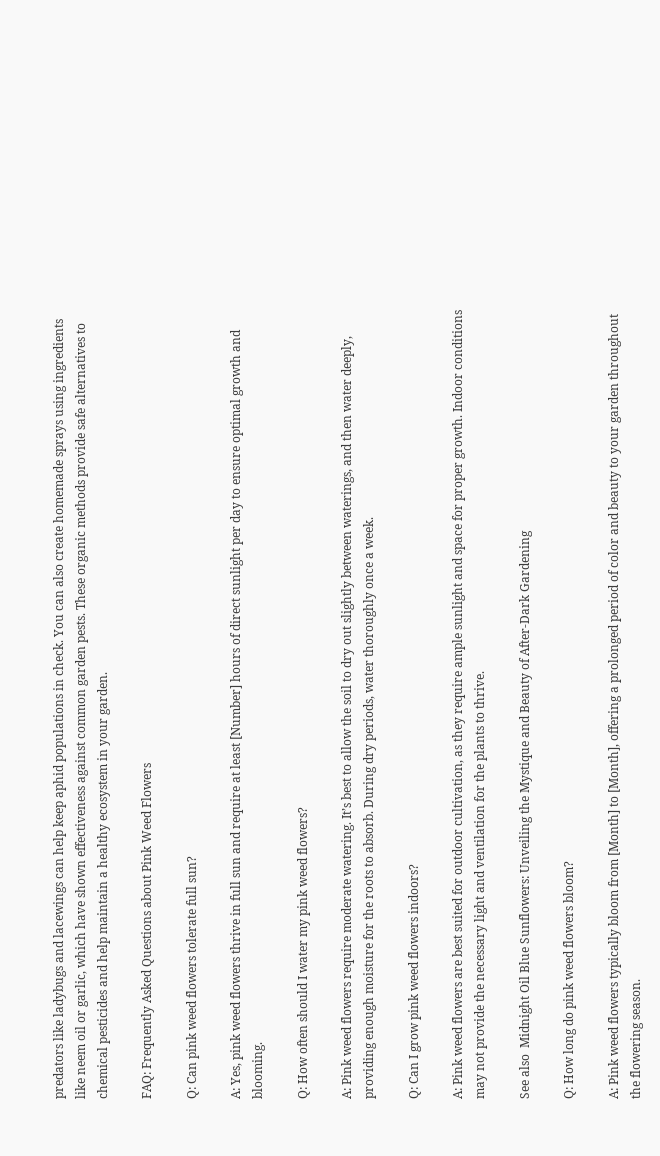predators like ladybugs and lacewings can help keep aphid populations in check. You can also create homemade sprays using ingredients like neem oil or garlic, which have shown effectiveness against common garden pests. These organic methods provide safe alternatives to chemical pesticides and help maintain a healthy ecosystem in your garden.

FAQ: Frequently Asked Questions about Pink Weed Flowers

Q: Can pink weed flowers tolerate full sun?

A: Yes, pink weed flowers thrive in full sun and require at least [Number] hours of direct sunlight per day to ensure optimal growth and blooming.

Q: How often should I water my pink weed flowers?

A: Pink weed flowers require moderate watering. It’s best to allow the soil to dry out slightly between waterings, and then water deeply, providing enough moisture for the roots to absorb. During dry periods, water thoroughly once a week.

Q: Can I grow pink weed flowers indoors?

A: Pink weed flowers are best suited for outdoor cultivation, as they require ample sunlight and space for proper growth. Indoor conditions may not provide the necessary light and ventilation for the plants to thrive.

See also  Midnight Oil Blue Sunflowers: Unveiling the Mystique and Beauty of After-Dark Gardening

Q: How long do pink weed flowers bloom?

A: Pink weed flowers typically bloom from [Month] to [Month], offering a prolonged period of color and beauty to your garden throughout the flowering season.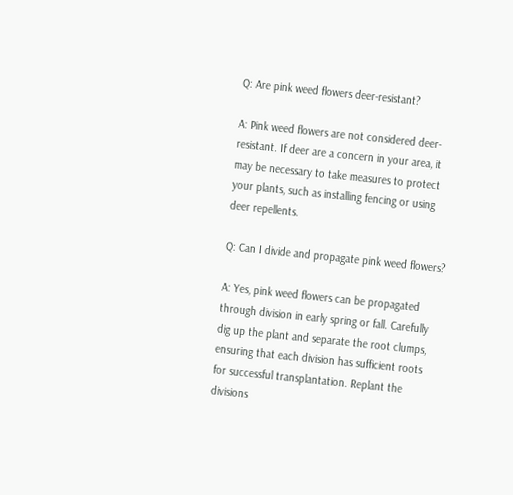Q: Are pink weed flowers deer-resistant?

A: Pink weed flowers are not considered deer-resistant. If deer are a concern in your area, it may be necessary to take measures to protect your plants, such as installing fencing or using deer repellents.

Q: Can I divide and propagate pink weed flowers?

A: Yes, pink weed flowers can be propagated through division in early spring or fall. Carefully dig up the plant and separate the root clumps, ensuring that each division has sufficient roots for successful transplantation. Replant the divisions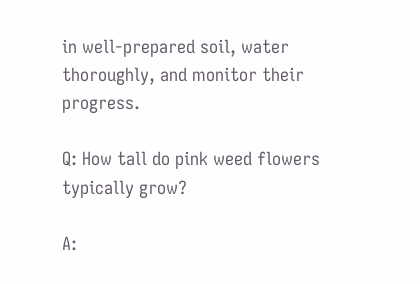in well-prepared soil, water thoroughly, and monitor their progress.

Q: How tall do pink weed flowers typically grow?

A: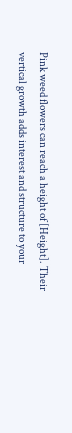Pink weed flowers can reach a height of [Height]. Their vertical growth adds interest and structure to your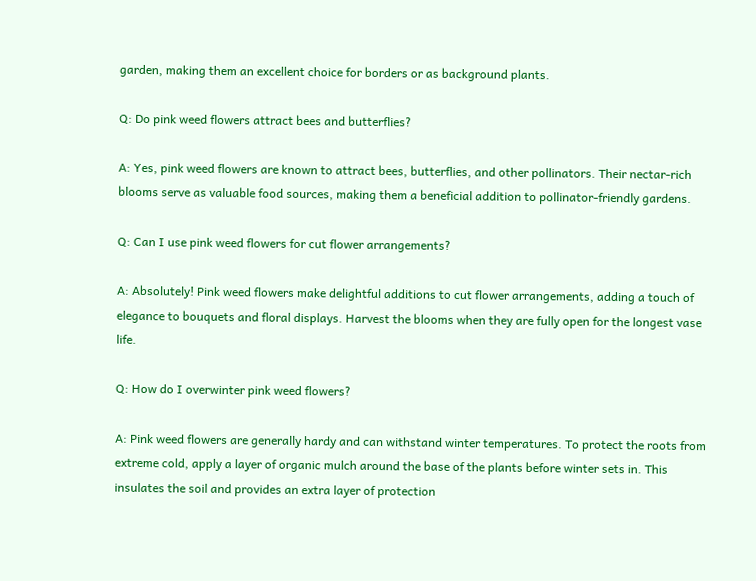garden, making them an excellent choice for borders or as background plants.

Q: Do pink weed flowers attract bees and butterflies?

A: Yes, pink weed flowers are known to attract bees, butterflies, and other pollinators. Their nectar-rich blooms serve as valuable food sources, making them a beneficial addition to pollinator-friendly gardens.

Q: Can I use pink weed flowers for cut flower arrangements?

A: Absolutely! Pink weed flowers make delightful additions to cut flower arrangements, adding a touch of elegance to bouquets and floral displays. Harvest the blooms when they are fully open for the longest vase life.

Q: How do I overwinter pink weed flowers?

A: Pink weed flowers are generally hardy and can withstand winter temperatures. To protect the roots from extreme cold, apply a layer of organic mulch around the base of the plants before winter sets in. This insulates the soil and provides an extra layer of protection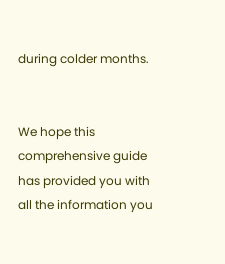during colder months.


We hope this comprehensive guide has provided you with all the information you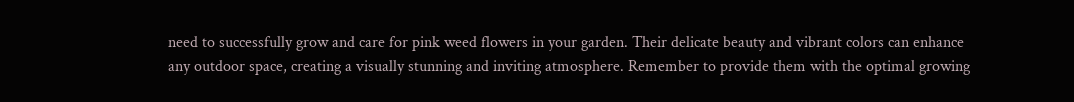need to successfully grow and care for pink weed flowers in your garden. Their delicate beauty and vibrant colors can enhance any outdoor space, creating a visually stunning and inviting atmosphere. Remember to provide them with the optimal growing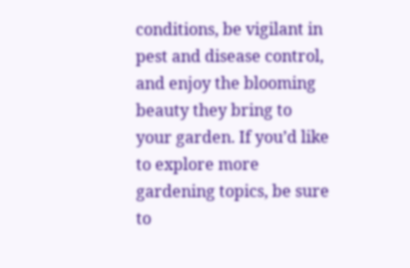conditions, be vigilant in pest and disease control, and enjoy the blooming beauty they bring to your garden. If you’d like to explore more gardening topics, be sure to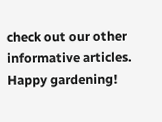check out our other informative articles. Happy gardening!